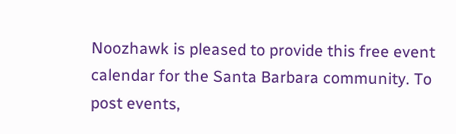Noozhawk is pleased to provide this free event calendar for the Santa Barbara community. To post events,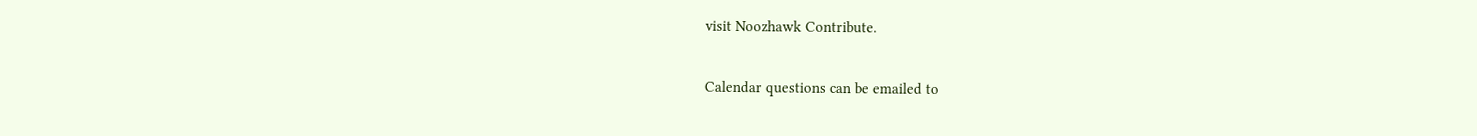visit Noozhawk Contribute.

Calendar questions can be emailed to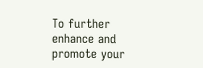To further enhance and promote your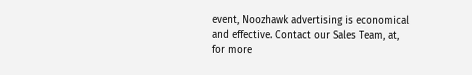event, Noozhawk advertising is economical and effective. Contact our Sales Team, at, for more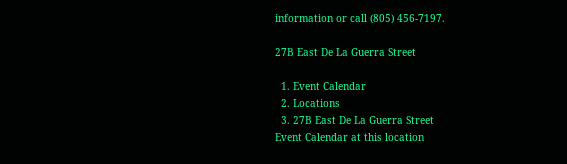information or call (805) 456-7197.

27B East De La Guerra Street

  1. Event Calendar
  2. Locations
  3. 27B East De La Guerra Street
Event Calendar at this location